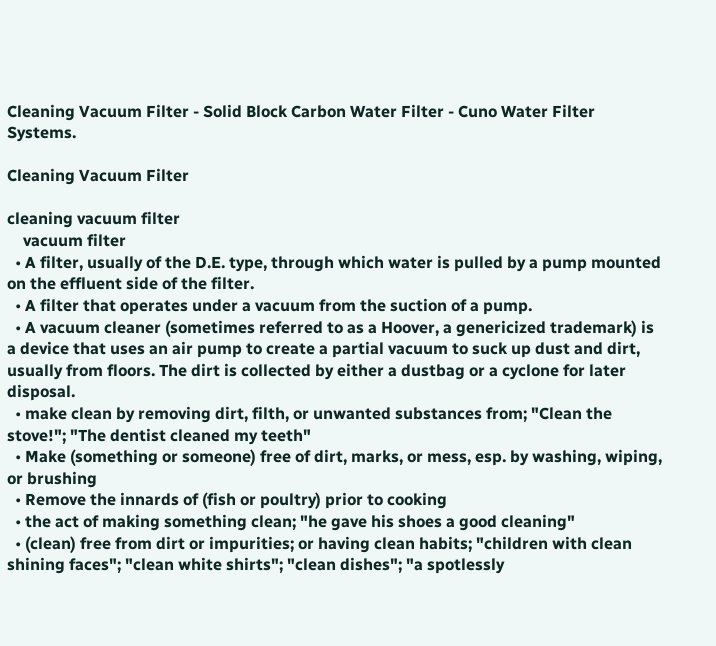Cleaning Vacuum Filter - Solid Block Carbon Water Filter - Cuno Water Filter Systems.

Cleaning Vacuum Filter

cleaning vacuum filter
    vacuum filter
  • A filter, usually of the D.E. type, through which water is pulled by a pump mounted on the effluent side of the filter.
  • A filter that operates under a vacuum from the suction of a pump.
  • A vacuum cleaner (sometimes referred to as a Hoover, a genericized trademark) is a device that uses an air pump to create a partial vacuum to suck up dust and dirt, usually from floors. The dirt is collected by either a dustbag or a cyclone for later disposal.
  • make clean by removing dirt, filth, or unwanted substances from; "Clean the stove!"; "The dentist cleaned my teeth"
  • Make (something or someone) free of dirt, marks, or mess, esp. by washing, wiping, or brushing
  • Remove the innards of (fish or poultry) prior to cooking
  • the act of making something clean; "he gave his shoes a good cleaning"
  • (clean) free from dirt or impurities; or having clean habits; "children with clean shining faces"; "clean white shirts"; "clean dishes"; "a spotlessly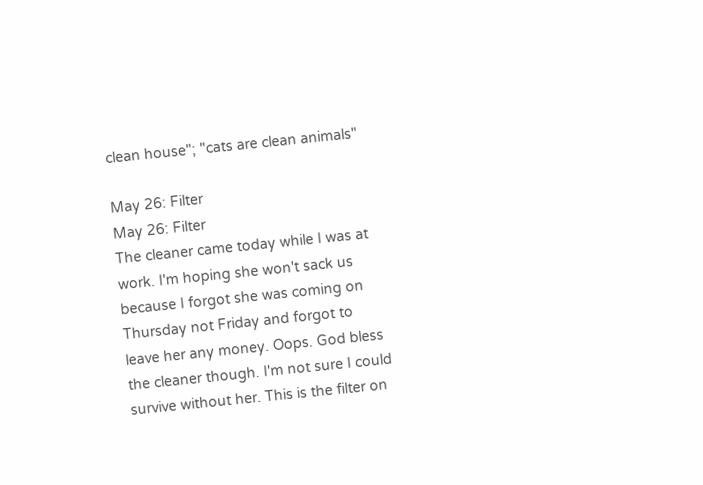clean house"; "cats are clean animals"

May 26: Filter
May 26: Filter
The cleaner came today while I was at work. I'm hoping she won't sack us because I forgot she was coming on Thursday not Friday and forgot to leave her any money. Oops. God bless the cleaner though. I'm not sure I could survive without her. This is the filter on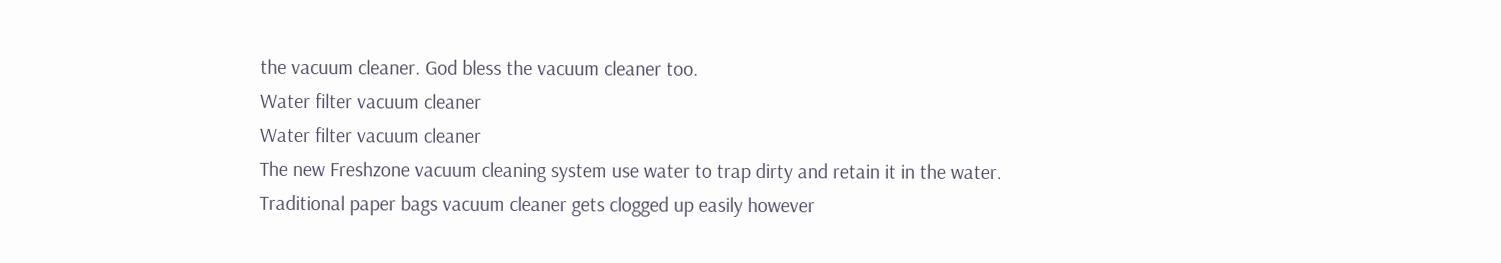the vacuum cleaner. God bless the vacuum cleaner too.
Water filter vacuum cleaner
Water filter vacuum cleaner
The new Freshzone vacuum cleaning system use water to trap dirty and retain it in the water. Traditional paper bags vacuum cleaner gets clogged up easily however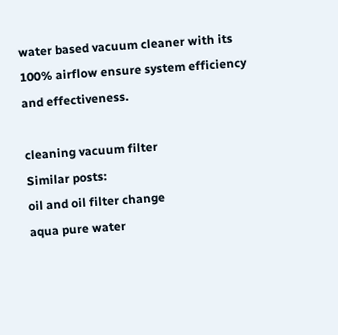water based vacuum cleaner with its 100% airflow ensure system efficiency and effectiveness.

cleaning vacuum filter
Similar posts:
oil and oil filter change
aqua pure water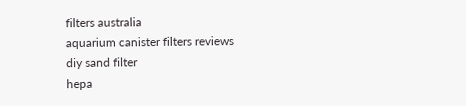filters australia
aquarium canister filters reviews
diy sand filter
hepa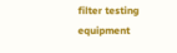filter testing equipment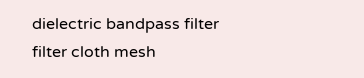dielectric bandpass filter
filter cloth mesh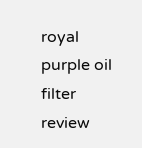royal purple oil filter review